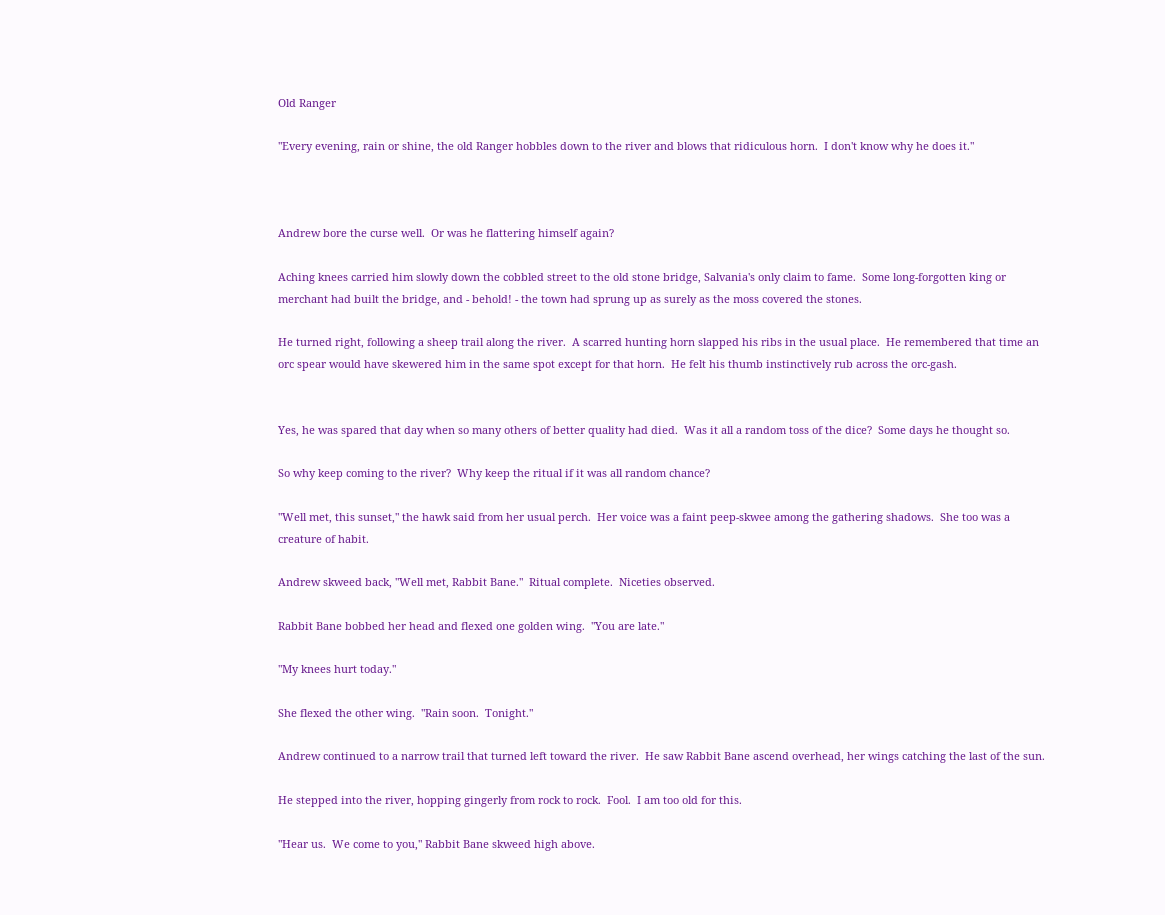Old Ranger

"Every evening, rain or shine, the old Ranger hobbles down to the river and blows that ridiculous horn.  I don't know why he does it."



Andrew bore the curse well.  Or was he flattering himself again?

Aching knees carried him slowly down the cobbled street to the old stone bridge, Salvania's only claim to fame.  Some long-forgotten king or merchant had built the bridge, and - behold! - the town had sprung up as surely as the moss covered the stones.

He turned right, following a sheep trail along the river.  A scarred hunting horn slapped his ribs in the usual place.  He remembered that time an orc spear would have skewered him in the same spot except for that horn.  He felt his thumb instinctively rub across the orc-gash.


Yes, he was spared that day when so many others of better quality had died.  Was it all a random toss of the dice?  Some days he thought so.

So why keep coming to the river?  Why keep the ritual if it was all random chance?

"Well met, this sunset," the hawk said from her usual perch.  Her voice was a faint peep-skwee among the gathering shadows.  She too was a creature of habit.

Andrew skweed back, "Well met, Rabbit Bane."  Ritual complete.  Niceties observed.

Rabbit Bane bobbed her head and flexed one golden wing.  "You are late."

"My knees hurt today."

She flexed the other wing.  "Rain soon.  Tonight."

Andrew continued to a narrow trail that turned left toward the river.  He saw Rabbit Bane ascend overhead, her wings catching the last of the sun.

He stepped into the river, hopping gingerly from rock to rock.  Fool.  I am too old for this.

"Hear us.  We come to you," Rabbit Bane skweed high above.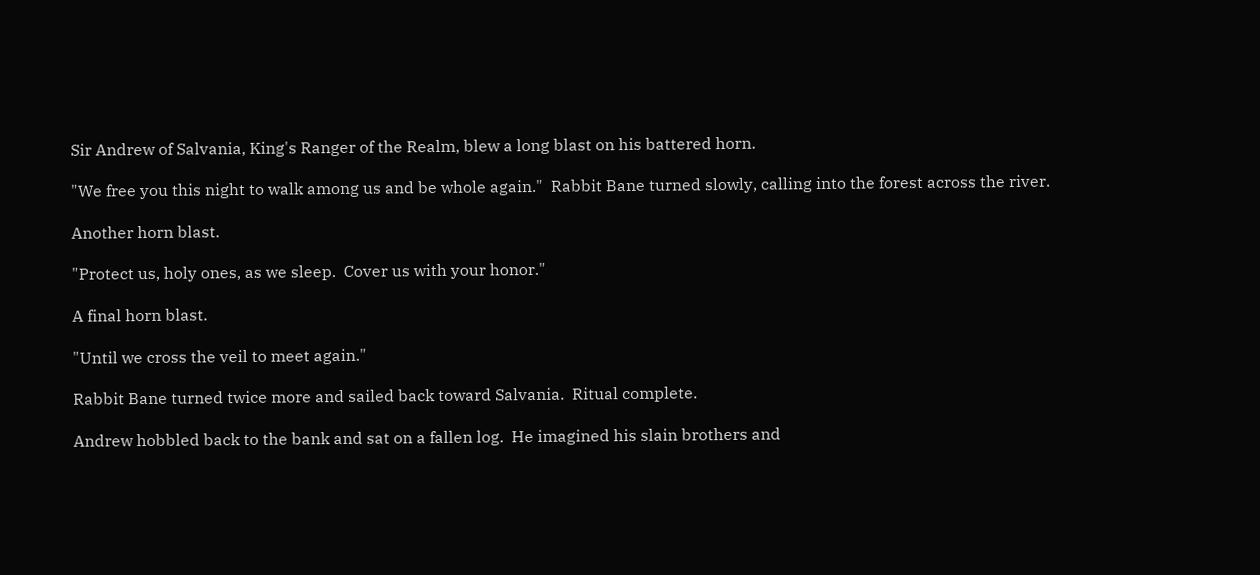Sir Andrew of Salvania, King's Ranger of the Realm, blew a long blast on his battered horn.

"We free you this night to walk among us and be whole again."  Rabbit Bane turned slowly, calling into the forest across the river.

Another horn blast.

"Protect us, holy ones, as we sleep.  Cover us with your honor."

A final horn blast.

"Until we cross the veil to meet again."

Rabbit Bane turned twice more and sailed back toward Salvania.  Ritual complete.

Andrew hobbled back to the bank and sat on a fallen log.  He imagined his slain brothers and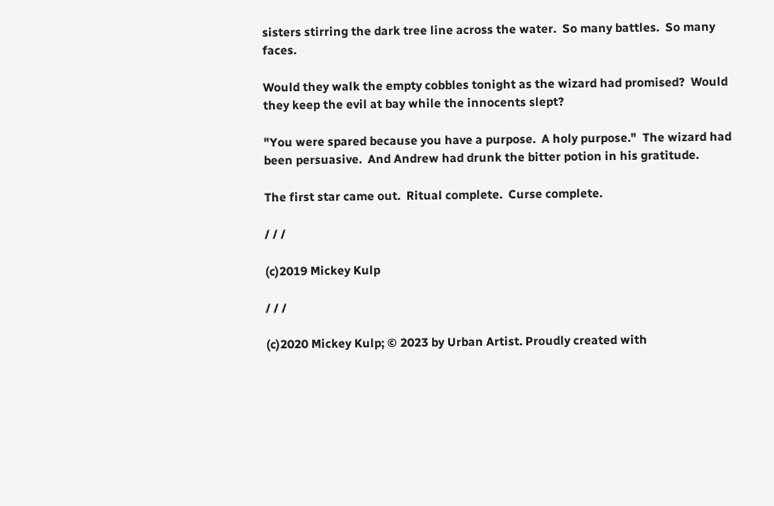sisters stirring the dark tree line across the water.  So many battles.  So many faces.

Would they walk the empty cobbles tonight as the wizard had promised?  Would they keep the evil at bay while the innocents slept?

"You were spared because you have a purpose.  A holy purpose."  The wizard had been persuasive.  And Andrew had drunk the bitter potion in his gratitude.

The first star came out.  Ritual complete.  Curse complete.

/ / /

(c)2019 Mickey Kulp

/ / /

(c)2020 Mickey Kulp; © 2023 by Urban Artist. Proudly created with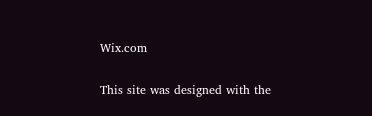Wix.com

This site was designed with the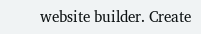website builder. Create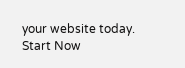your website today.
Start Now